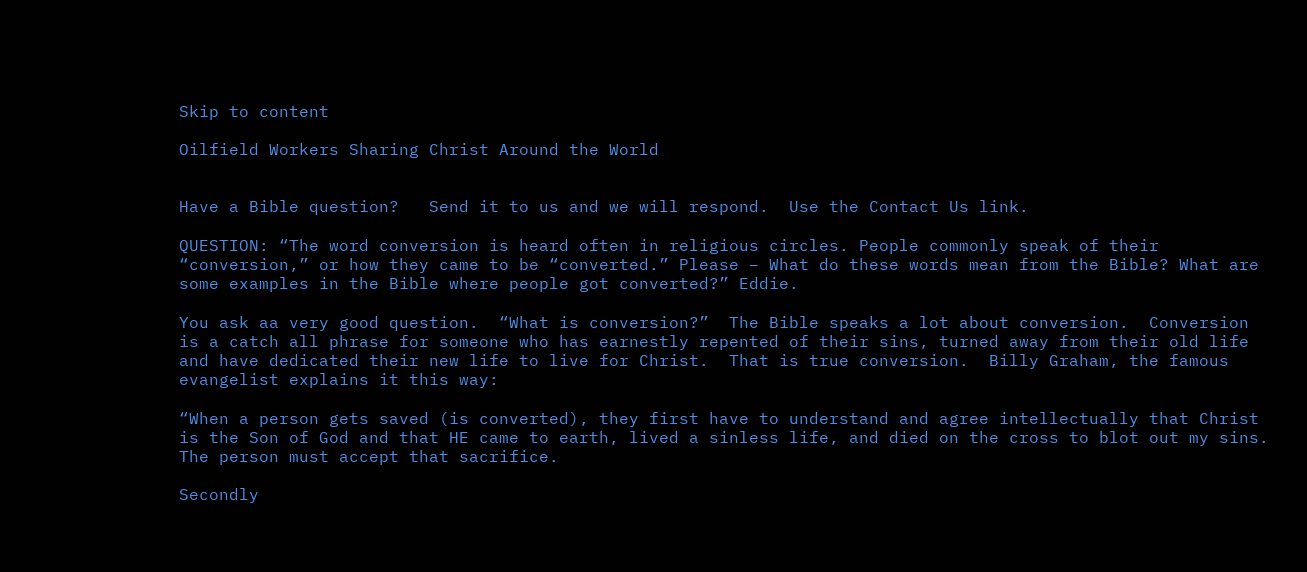Skip to content

Oilfield Workers Sharing Christ Around the World


Have a Bible question?   Send it to us and we will respond.  Use the Contact Us link.

QUESTION: “The word conversion is heard often in religious circles. People commonly speak of their “conversion,” or how they came to be “converted.” Please – What do these words mean from the Bible? What are some examples in the Bible where people got converted?” Eddie.

You ask aa very good question.  “What is conversion?”  The Bible speaks a lot about conversion.  Conversion is a catch all phrase for someone who has earnestly repented of their sins, turned away from their old life and have dedicated their new life to live for Christ.  That is true conversion.  Billy Graham, the famous evangelist explains it this way:

“When a person gets saved (is converted), they first have to understand and agree intellectually that Christ is the Son of God and that HE came to earth, lived a sinless life, and died on the cross to blot out my sins. The person must accept that sacrifice.

Secondly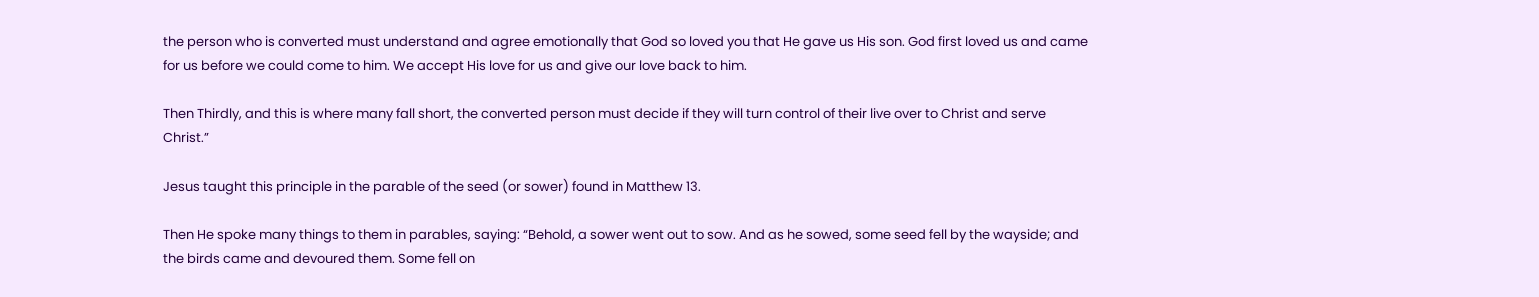the person who is converted must understand and agree emotionally that God so loved you that He gave us His son. God first loved us and came for us before we could come to him. We accept His love for us and give our love back to him.

Then Thirdly, and this is where many fall short, the converted person must decide if they will turn control of their live over to Christ and serve Christ.”

Jesus taught this principle in the parable of the seed (or sower) found in Matthew 13.

Then He spoke many things to them in parables, saying: “Behold, a sower went out to sow. And as he sowed, some seed fell by the wayside; and the birds came and devoured them. Some fell on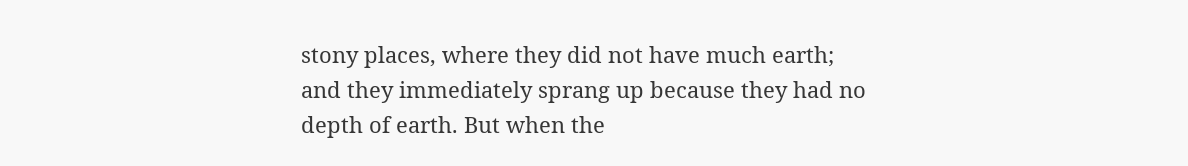stony places, where they did not have much earth; and they immediately sprang up because they had no depth of earth. But when the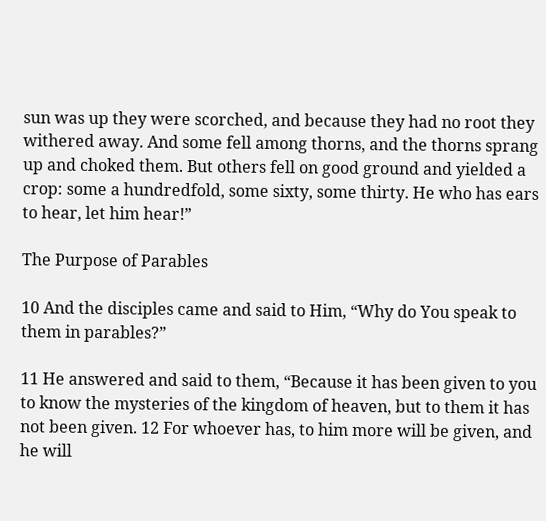sun was up they were scorched, and because they had no root they withered away. And some fell among thorns, and the thorns sprang up and choked them. But others fell on good ground and yielded a crop: some a hundredfold, some sixty, some thirty. He who has ears to hear, let him hear!”

The Purpose of Parables

10 And the disciples came and said to Him, “Why do You speak to them in parables?”

11 He answered and said to them, “Because it has been given to you to know the mysteries of the kingdom of heaven, but to them it has not been given. 12 For whoever has, to him more will be given, and he will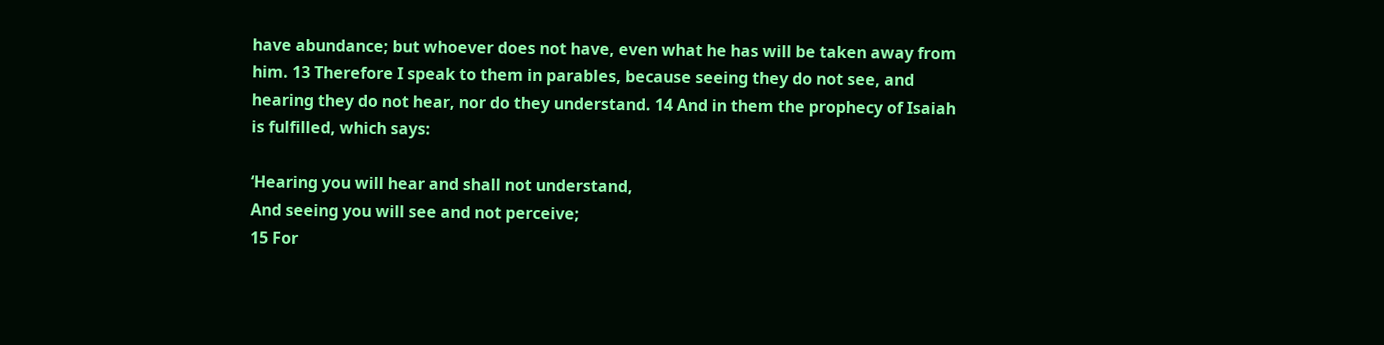have abundance; but whoever does not have, even what he has will be taken away from him. 13 Therefore I speak to them in parables, because seeing they do not see, and hearing they do not hear, nor do they understand. 14 And in them the prophecy of Isaiah is fulfilled, which says:

‘Hearing you will hear and shall not understand,
And seeing you will see and not perceive;
15 For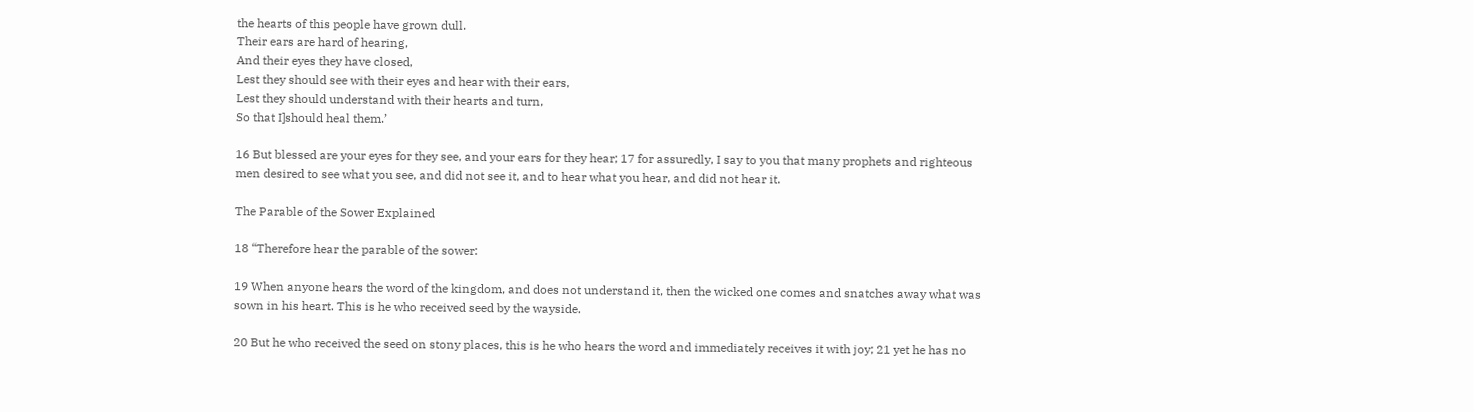the hearts of this people have grown dull.
Their ears are hard of hearing,
And their eyes they have closed,
Lest they should see with their eyes and hear with their ears,
Lest they should understand with their hearts and turn,
So that I]should heal them.’

16 But blessed are your eyes for they see, and your ears for they hear; 17 for assuredly, I say to you that many prophets and righteous men desired to see what you see, and did not see it, and to hear what you hear, and did not hear it.

The Parable of the Sower Explained

18 “Therefore hear the parable of the sower:

19 When anyone hears the word of the kingdom, and does not understand it, then the wicked one comes and snatches away what was sown in his heart. This is he who received seed by the wayside.

20 But he who received the seed on stony places, this is he who hears the word and immediately receives it with joy; 21 yet he has no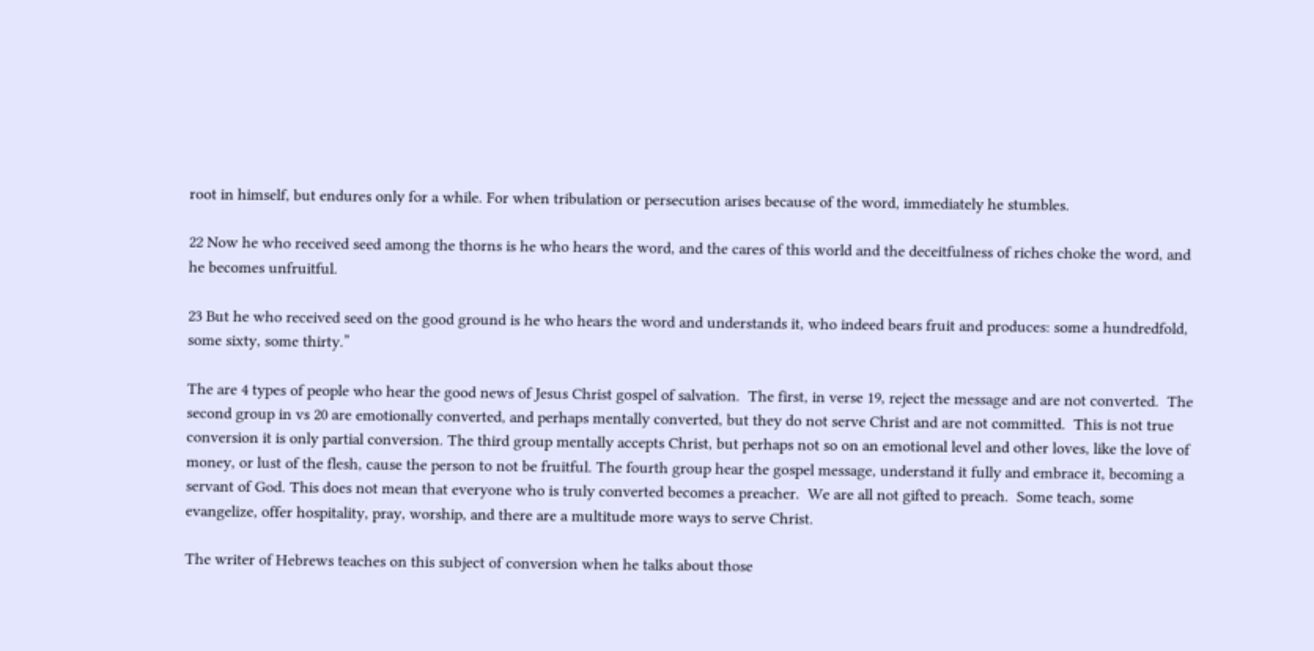root in himself, but endures only for a while. For when tribulation or persecution arises because of the word, immediately he stumbles.

22 Now he who received seed among the thorns is he who hears the word, and the cares of this world and the deceitfulness of riches choke the word, and he becomes unfruitful.

23 But he who received seed on the good ground is he who hears the word and understands it, who indeed bears fruit and produces: some a hundredfold, some sixty, some thirty.”

The are 4 types of people who hear the good news of Jesus Christ gospel of salvation.  The first, in verse 19, reject the message and are not converted.  The second group in vs 20 are emotionally converted, and perhaps mentally converted, but they do not serve Christ and are not committed.  This is not true conversion it is only partial conversion. The third group mentally accepts Christ, but perhaps not so on an emotional level and other loves, like the love of money, or lust of the flesh, cause the person to not be fruitful. The fourth group hear the gospel message, understand it fully and embrace it, becoming a servant of God. This does not mean that everyone who is truly converted becomes a preacher.  We are all not gifted to preach.  Some teach, some evangelize, offer hospitality, pray, worship, and there are a multitude more ways to serve Christ.

The writer of Hebrews teaches on this subject of conversion when he talks about those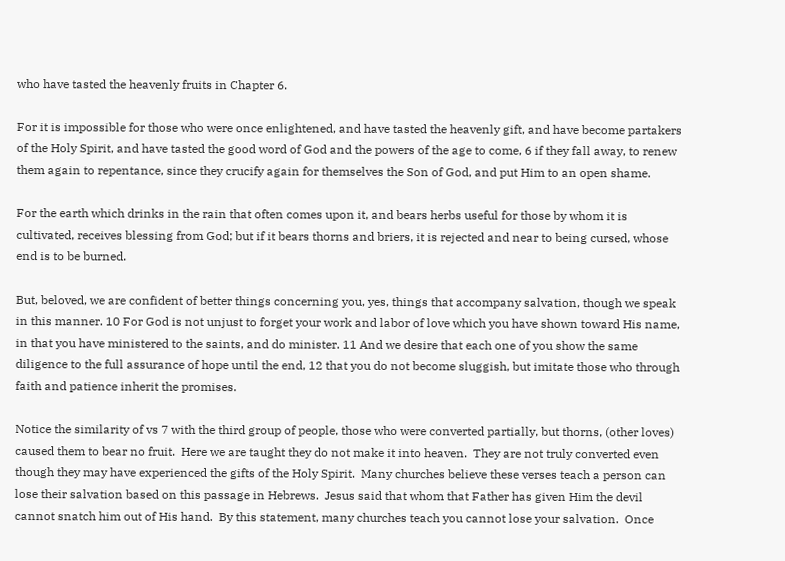who have tasted the heavenly fruits in Chapter 6.

For it is impossible for those who were once enlightened, and have tasted the heavenly gift, and have become partakers of the Holy Spirit, and have tasted the good word of God and the powers of the age to come, 6 if they fall away, to renew them again to repentance, since they crucify again for themselves the Son of God, and put Him to an open shame.

For the earth which drinks in the rain that often comes upon it, and bears herbs useful for those by whom it is cultivated, receives blessing from God; but if it bears thorns and briers, it is rejected and near to being cursed, whose end is to be burned.

But, beloved, we are confident of better things concerning you, yes, things that accompany salvation, though we speak in this manner. 10 For God is not unjust to forget your work and labor of love which you have shown toward His name, in that you have ministered to the saints, and do minister. 11 And we desire that each one of you show the same diligence to the full assurance of hope until the end, 12 that you do not become sluggish, but imitate those who through faith and patience inherit the promises.

Notice the similarity of vs 7 with the third group of people, those who were converted partially, but thorns, (other loves) caused them to bear no fruit.  Here we are taught they do not make it into heaven.  They are not truly converted even though they may have experienced the gifts of the Holy Spirit.  Many churches believe these verses teach a person can lose their salvation based on this passage in Hebrews.  Jesus said that whom that Father has given Him the devil cannot snatch him out of His hand.  By this statement, many churches teach you cannot lose your salvation.  Once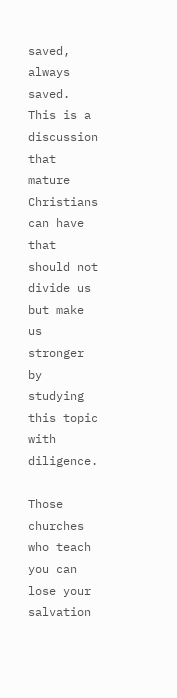saved, always saved.  This is a discussion that mature Christians can have that should not divide us but make us stronger by studying this topic with diligence.

Those churches who teach you can lose your salvation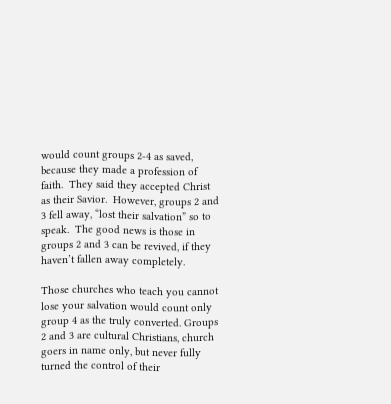would count groups 2-4 as saved, because they made a profession of faith.  They said they accepted Christ as their Savior.  However, groups 2 and 3 fell away, “lost their salvation” so to speak.  The good news is those in groups 2 and 3 can be revived, if they haven’t fallen away completely.

Those churches who teach you cannot lose your salvation would count only group 4 as the truly converted. Groups 2 and 3 are cultural Christians, church goers in name only, but never fully turned the control of their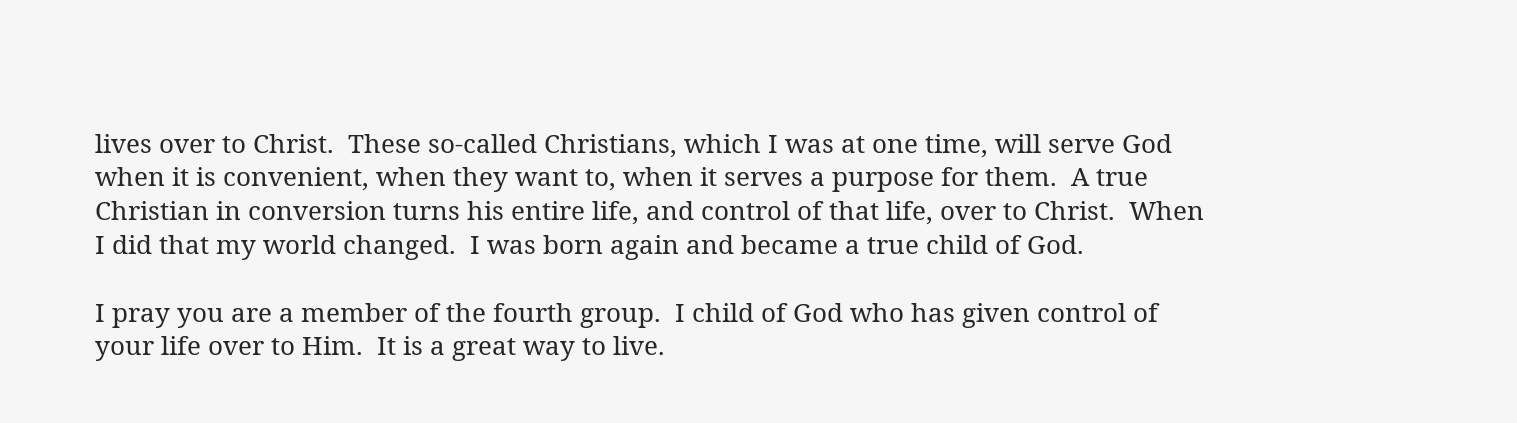lives over to Christ.  These so-called Christians, which I was at one time, will serve God when it is convenient, when they want to, when it serves a purpose for them.  A true Christian in conversion turns his entire life, and control of that life, over to Christ.  When I did that my world changed.  I was born again and became a true child of God.

I pray you are a member of the fourth group.  I child of God who has given control of your life over to Him.  It is a great way to live.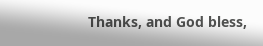Thanks, and God bless,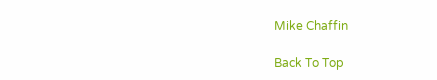Mike Chaffin

Back To Top